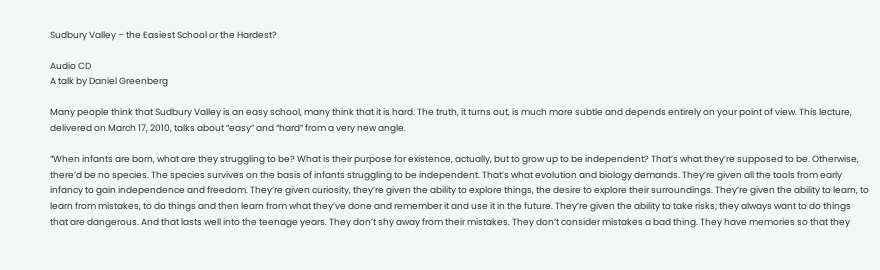Sudbury Valley – the Easiest School or the Hardest?

Audio CD
A talk by Daniel Greenberg

Many people think that Sudbury Valley is an easy school, many think that it is hard. The truth, it turns out, is much more subtle and depends entirely on your point of view. This lecture, delivered on March 17, 2010, talks about “easy” and “hard” from a very new angle.

“When infants are born, what are they struggling to be? What is their purpose for existence, actually, but to grow up to be independent? That’s what they’re supposed to be. Otherwise, there’d be no species. The species survives on the basis of infants struggling to be independent. That’s what evolution and biology demands. They’re given all the tools from early infancy to gain independence and freedom. They’re given curiosity, they’re given the ability to explore things, the desire to explore their surroundings. They’re given the ability to learn, to learn from mistakes, to do things and then learn from what they’ve done and remember it and use it in the future. They’re given the ability to take risks; they always want to do things that are dangerous. And that lasts well into the teenage years. They don’t shy away from their mistakes. They don’t consider mistakes a bad thing. They have memories so that they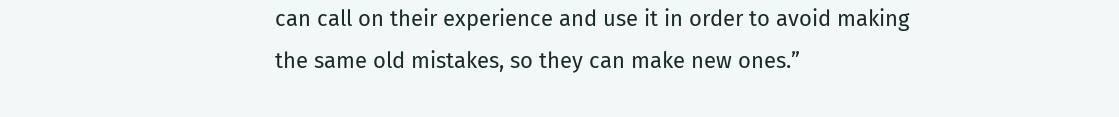can call on their experience and use it in order to avoid making the same old mistakes, so they can make new ones.”